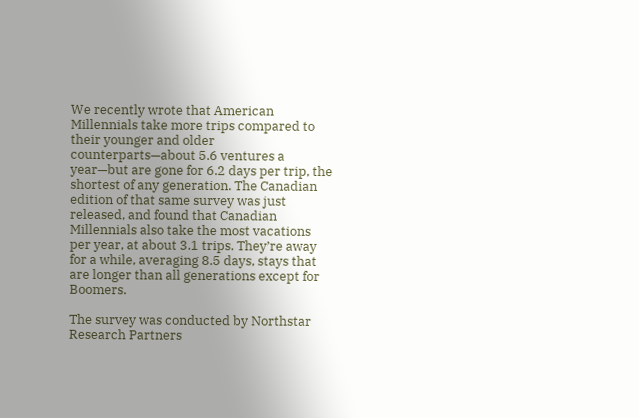We recently wrote that American Millennials take more trips compared to their younger and older counterparts—about 5.6 ventures a year—but are gone for 6.2 days per trip, the shortest of any generation. The Canadian edition of that same survey was just released, and found that Canadian Millennials also take the most vacations per year, at about 3.1 trips. They’re away for a while, averaging 8.5 days, stays that are longer than all generations except for Boomers.

The survey was conducted by Northstar Research Partners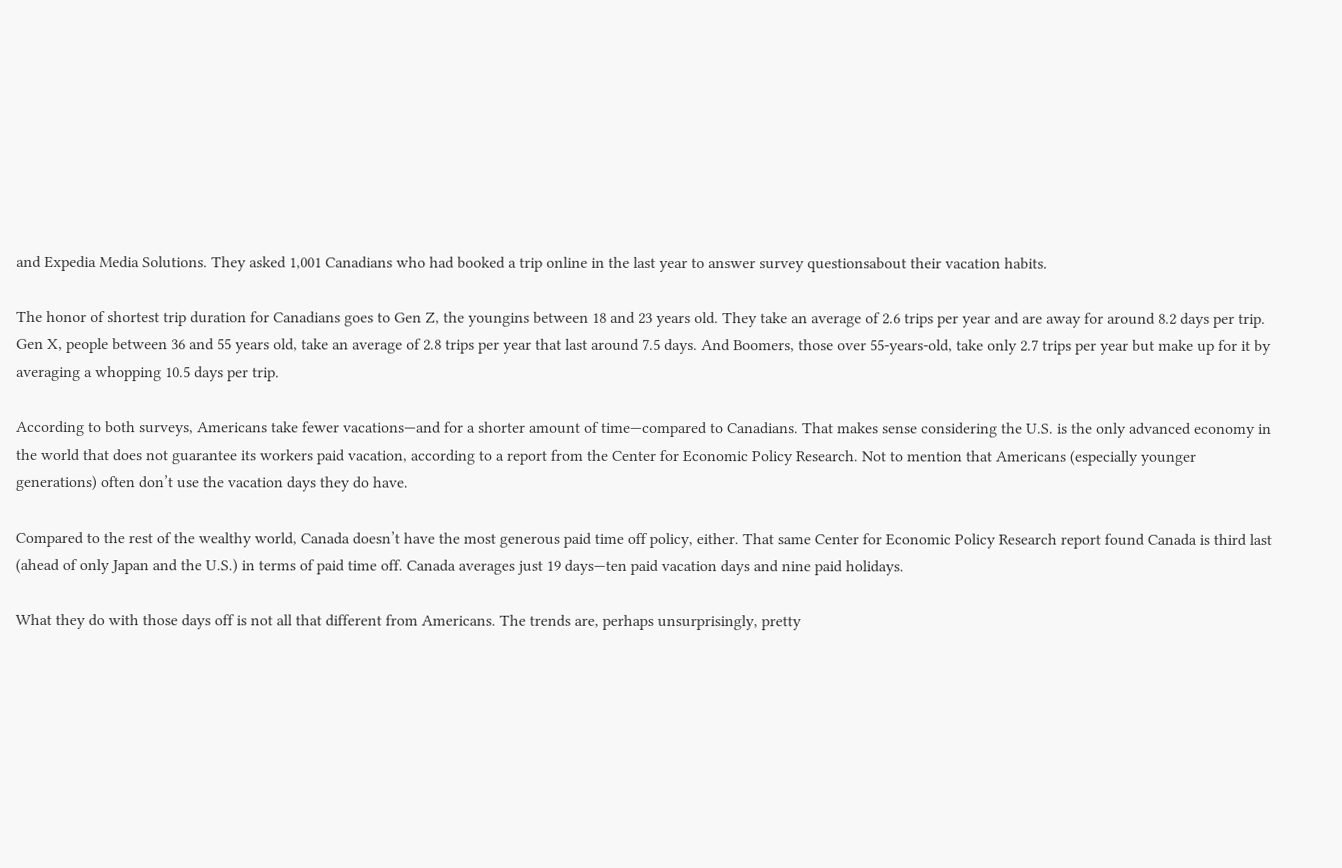and Expedia Media Solutions. They asked 1,001 Canadians who had booked a trip online in the last year to answer survey questionsabout their vacation habits.

The honor of shortest trip duration for Canadians goes to Gen Z, the youngins between 18 and 23 years old. They take an average of 2.6 trips per year and are away for around 8.2 days per trip. Gen X, people between 36 and 55 years old, take an average of 2.8 trips per year that last around 7.5 days. And Boomers, those over 55-years-old, take only 2.7 trips per year but make up for it by averaging a whopping 10.5 days per trip.

According to both surveys, Americans take fewer vacations—and for a shorter amount of time—compared to Canadians. That makes sense considering the U.S. is the only advanced economy in the world that does not guarantee its workers paid vacation, according to a report from the Center for Economic Policy Research. Not to mention that Americans (especially younger generations) often don’t use the vacation days they do have.

Compared to the rest of the wealthy world, Canada doesn’t have the most generous paid time off policy, either. That same Center for Economic Policy Research report found Canada is third last (ahead of only Japan and the U.S.) in terms of paid time off. Canada averages just 19 days—ten paid vacation days and nine paid holidays.

What they do with those days off is not all that different from Americans. The trends are, perhaps unsurprisingly, pretty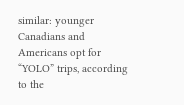similar: younger Canadians and Americans opt for “YOLO” trips, according to the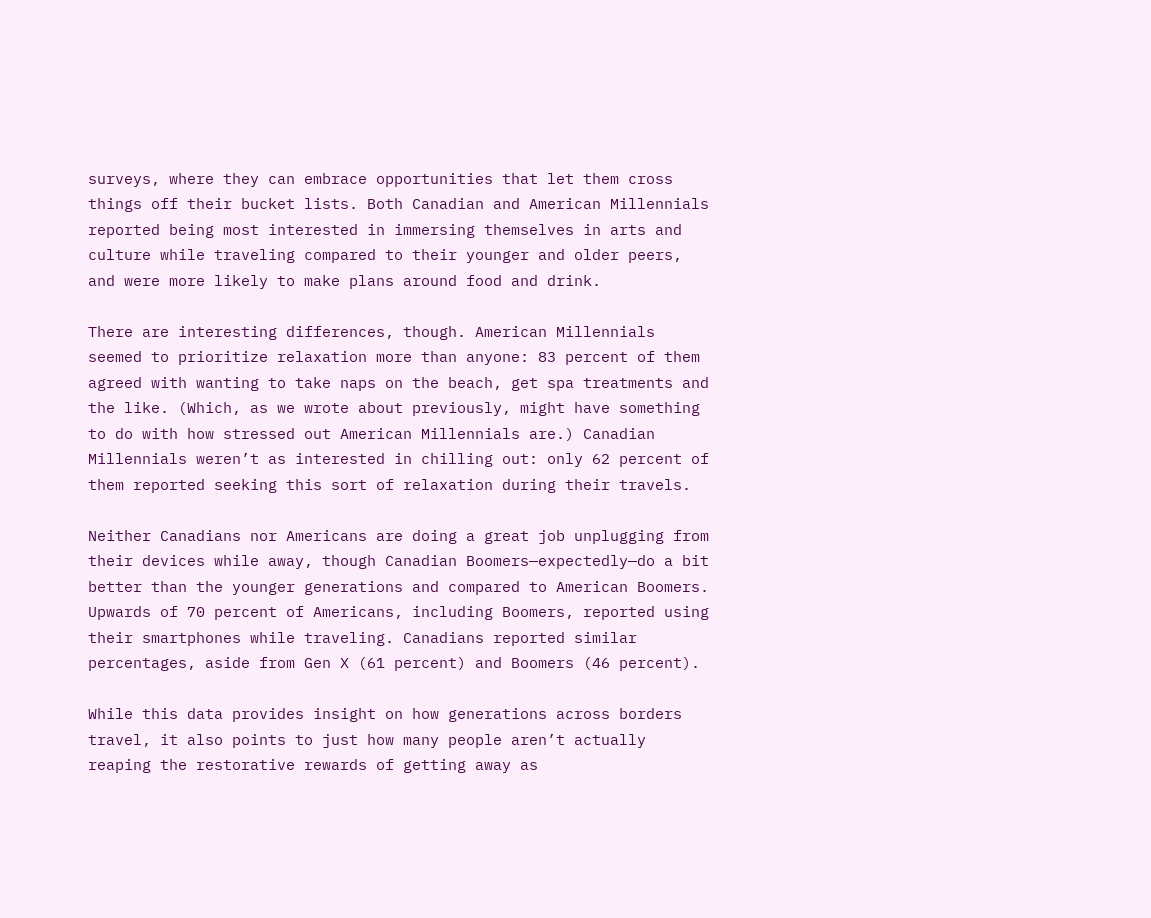surveys, where they can embrace opportunities that let them cross things off their bucket lists. Both Canadian and American Millennials reported being most interested in immersing themselves in arts and culture while traveling compared to their younger and older peers, and were more likely to make plans around food and drink.

There are interesting differences, though. American Millennials seemed to prioritize relaxation more than anyone: 83 percent of them agreed with wanting to take naps on the beach, get spa treatments and the like. (Which, as we wrote about previously, might have something to do with how stressed out American Millennials are.) Canadian Millennials weren’t as interested in chilling out: only 62 percent of them reported seeking this sort of relaxation during their travels.

Neither Canadians nor Americans are doing a great job unplugging from their devices while away, though Canadian Boomers—expectedly—do a bit better than the younger generations and compared to American Boomers. Upwards of 70 percent of Americans, including Boomers, reported using their smartphones while traveling. Canadians reported similar percentages, aside from Gen X (61 percent) and Boomers (46 percent).

While this data provides insight on how generations across borders travel, it also points to just how many people aren’t actually reaping the restorative rewards of getting away as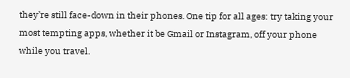they’re still face-down in their phones. One tip for all ages: try taking your most tempting apps, whether it be Gmail or Instagram, off your phone while you travel.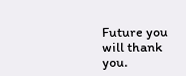Future you will thank you.